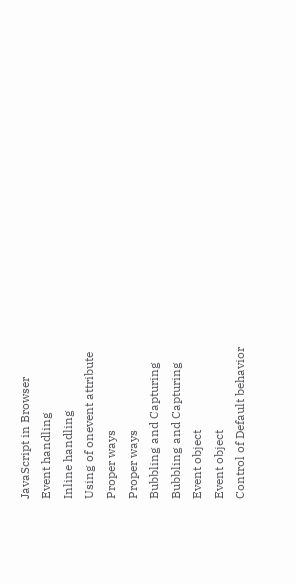JavaScript in Browser
Event handling
Inline handling
Using of onevent attribute
Proper ways
Proper ways
Bubbling and Capturing
Bubbling and Capturing
Event object
Event object
Control of Default behavior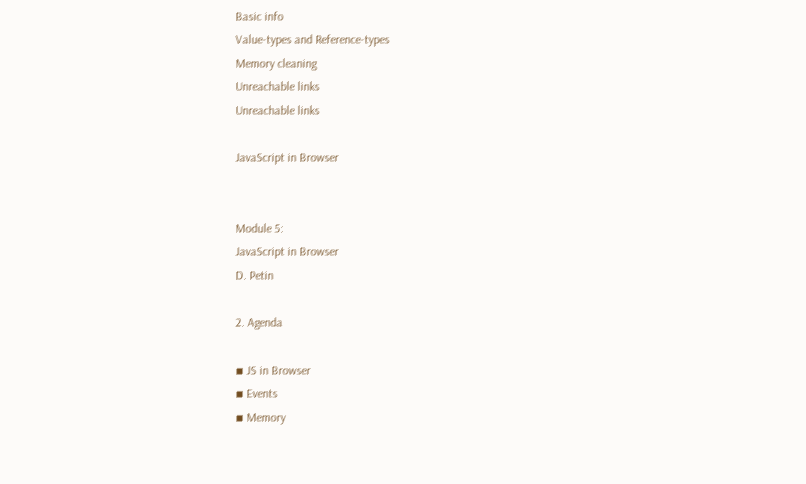Basic info
Value-types and Reference-types
Memory cleaning
Unreachable links
Unreachable links

JavaScript in Browser


Module 5:
JavaScript in Browser
D. Petin

2. Agenda

▪ JS in Browser
▪ Events
▪ Memory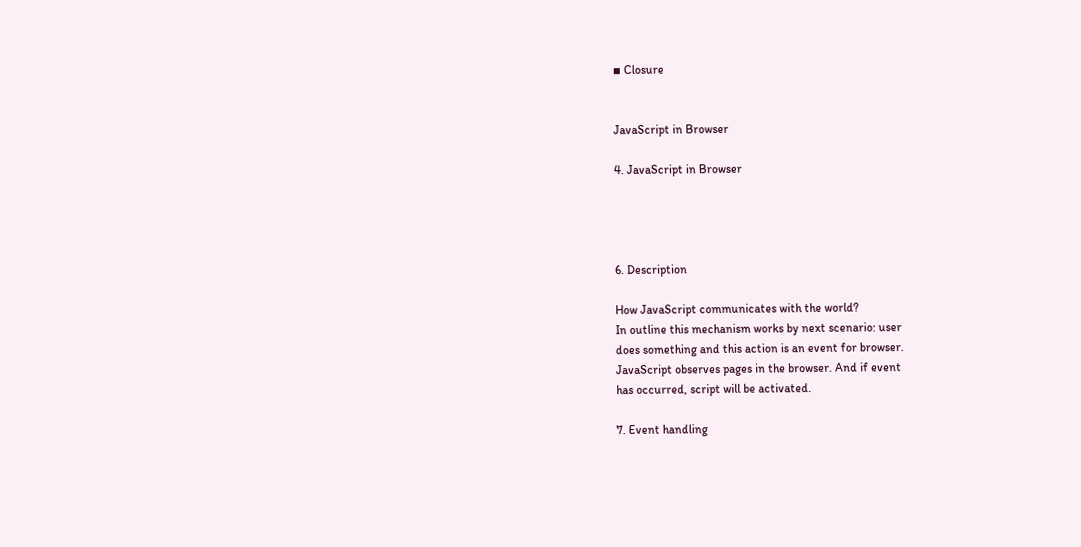▪ Closure


JavaScript in Browser

4. JavaScript in Browser




6. Description

How JavaScript communicates with the world?
In outline this mechanism works by next scenario: user
does something and this action is an event for browser.
JavaScript observes pages in the browser. And if event
has occurred, script will be activated.

7. Event handling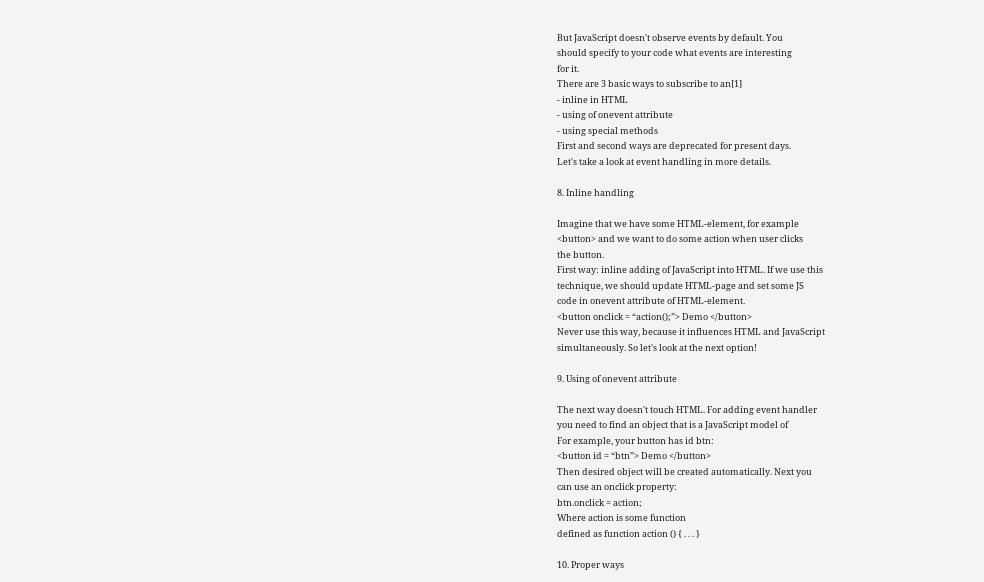But JavaScript doesn't observe events by default. You
should specify to your code what events are interesting
for it.
There are 3 basic ways to subscribe to an[1]
- inline in HTML
- using of onevent attribute
- using special methods
First and second ways are deprecated for present days.
Let's take a look at event handling in more details.

8. Inline handling

Imagine that we have some HTML-element, for example
<button> and we want to do some action when user clicks
the button.
First way: inline adding of JavaScript into HTML. If we use this
technique, we should update HTML-page and set some JS
code in onevent attribute of HTML-element.
<button onclick = “action();”> Demo </button>
Never use this way, because it influences HTML and JavaScript
simultaneously. So let's look at the next option!

9. Using of onevent attribute

The next way doesn't touch HTML. For adding event handler
you need to find an object that is a JavaScript model of
For example, your button has id btn:
<button id = “btn”> Demo </button>
Then desired object will be created automatically. Next you
can use an onclick property:
btn.onclick = action;
Where action is some function
defined as function action () { . . . }

10. Proper ways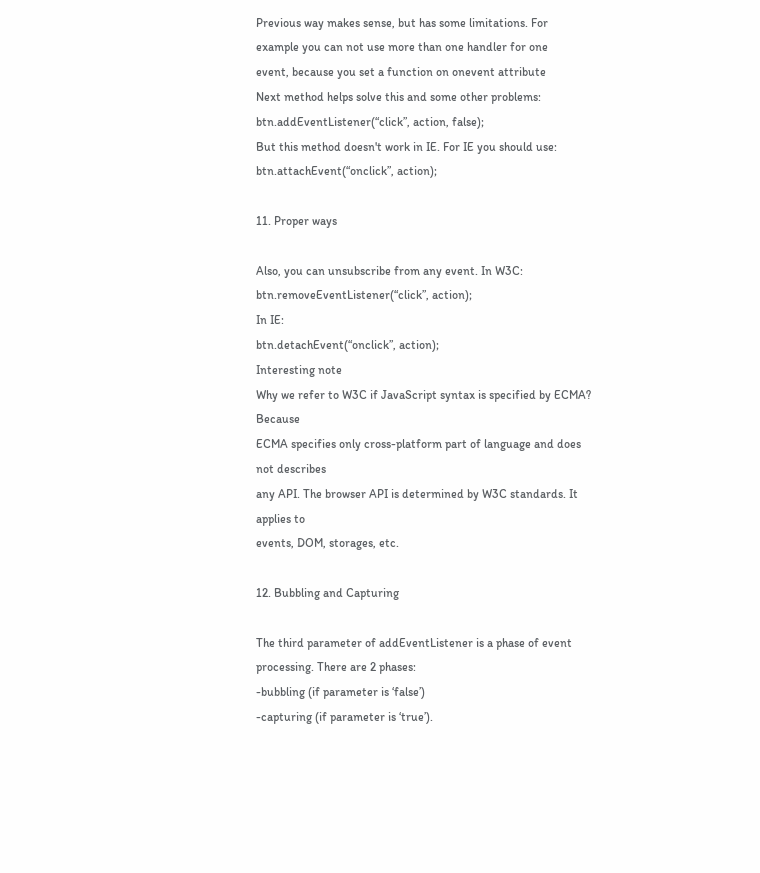Previous way makes sense, but has some limitations. For
example you can not use more than one handler for one
event, because you set a function on onevent attribute
Next method helps solve this and some other problems:
btn.addEventListener(“click”, action, false);
But this method doesn't work in IE. For IE you should use:
btn.attachEvent(“onclick”, action);

11. Proper ways

Also, you can unsubscribe from any event. In W3C:
btn.removeEventListener(“click”, action);
In IE:
btn.detachEvent(“onclick”, action);
Interesting note
Why we refer to W3C if JavaScript syntax is specified by ECMA? Because
ECMA specifies only cross-platform part of language and does not describes
any API. The browser API is determined by W3C standards. It applies to
events, DOM, storages, etc.

12. Bubbling and Capturing

The third parameter of addEventListener is a phase of event
processing. There are 2 phases:
-bubbling (if parameter is ‘false’)
-capturing (if parameter is ‘true’).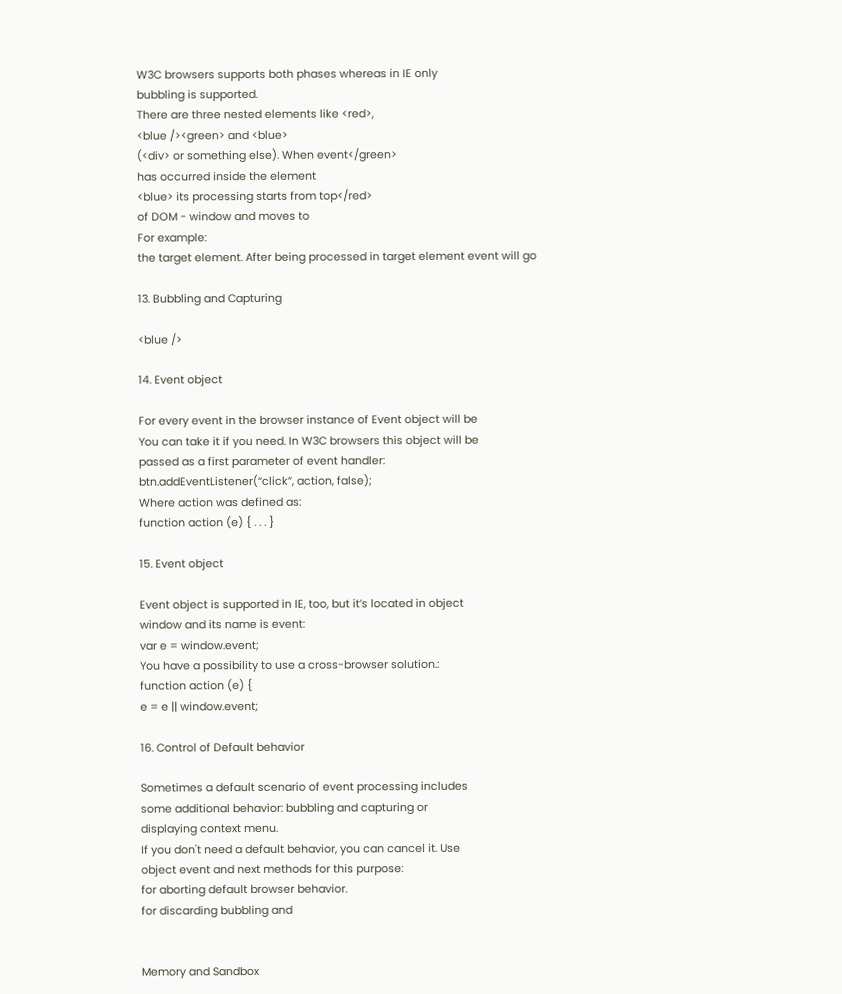W3C browsers supports both phases whereas in IE only
bubbling is supported.
There are three nested elements like <red>,
<blue /><green> and <blue>
(<div> or something else). When event</green>
has occurred inside the element
<blue> its processing starts from top</red>
of DOM - window and moves to
For example:
the target element. After being processed in target element event will go

13. Bubbling and Capturing

<blue />

14. Event object

For every event in the browser instance of Event object will be
You can take it if you need. In W3C browsers this object will be
passed as a first parameter of event handler:
btn.addEventListener(“click”, action, false);
Where action was defined as:
function action (e) { . . . }

15. Event object

Event object is supported in IE, too, but it’s located in object
window and its name is event:
var e = window.event;
You have a possibility to use a cross-browser solution.:
function action (e) {
e = e || window.event;

16. Control of Default behavior

Sometimes a default scenario of event processing includes
some additional behavior: bubbling and capturing or
displaying context menu.
If you don't need a default behavior, you can cancel it. Use
object event and next methods for this purpose:
for aborting default browser behavior.
for discarding bubbling and


Memory and Sandbox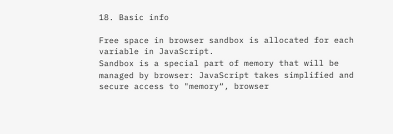18. Basic info

Free space in browser sandbox is allocated for each
variable in JavaScript.
Sandbox is a special part of memory that will be
managed by browser: JavaScript takes simplified and
secure access to "memory“, browser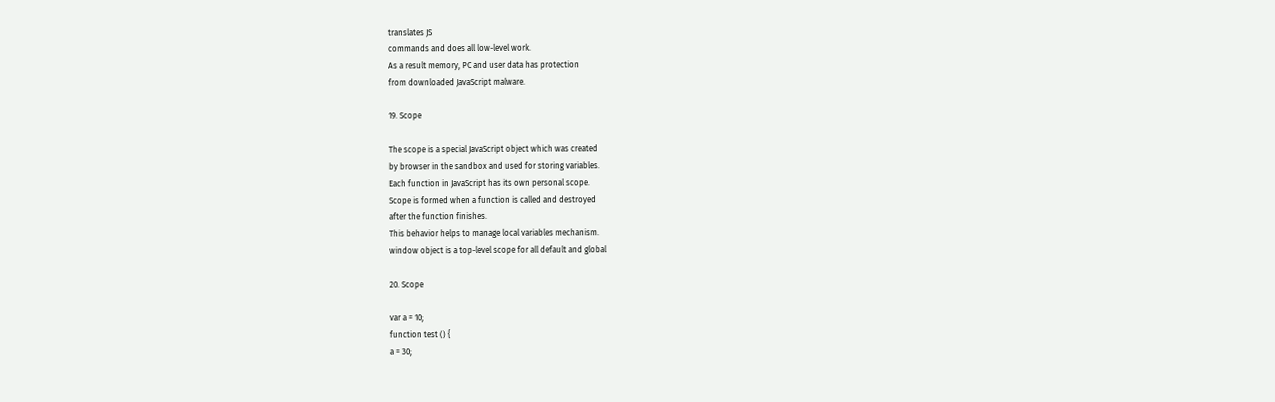translates JS
commands and does all low-level work.
As a result memory, PC and user data has protection
from downloaded JavaScript malware.

19. Scope

The scope is a special JavaScript object which was created
by browser in the sandbox and used for storing variables.
Each function in JavaScript has its own personal scope.
Scope is formed when a function is called and destroyed
after the function finishes.
This behavior helps to manage local variables mechanism.
window object is a top-level scope for all default and global

20. Scope

var a = 10;
function test () {
a = 30;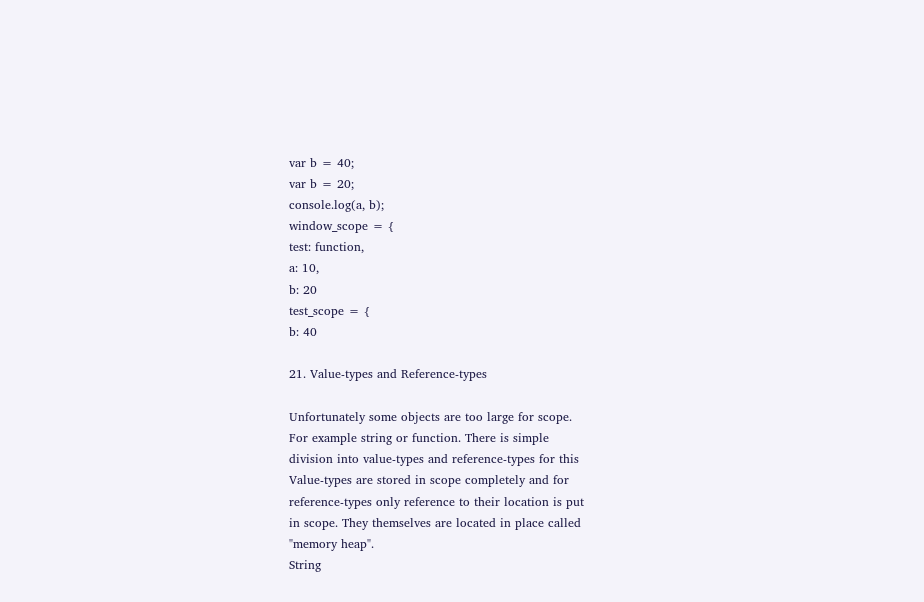var b = 40;
var b = 20;
console.log(a, b);
window_scope = {
test: function,
a: 10,
b: 20
test_scope = {
b: 40

21. Value-types and Reference-types

Unfortunately some objects are too large for scope.
For example string or function. There is simple
division into value-types and reference-types for this
Value-types are stored in scope completely and for
reference-types only reference to their location is put
in scope. They themselves are located in place called
"memory heap".
String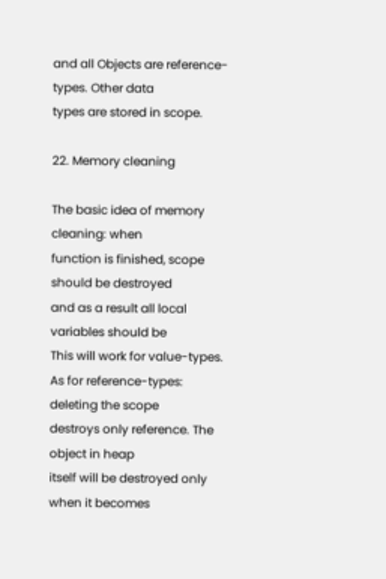and all Objects are reference-types. Other data
types are stored in scope.

22. Memory cleaning

The basic idea of memory cleaning: when
function is finished, scope should be destroyed
and as a result all local variables should be
This will work for value-types.
As for reference-types: deleting the scope
destroys only reference. The object in heap
itself will be destroyed only when it becomes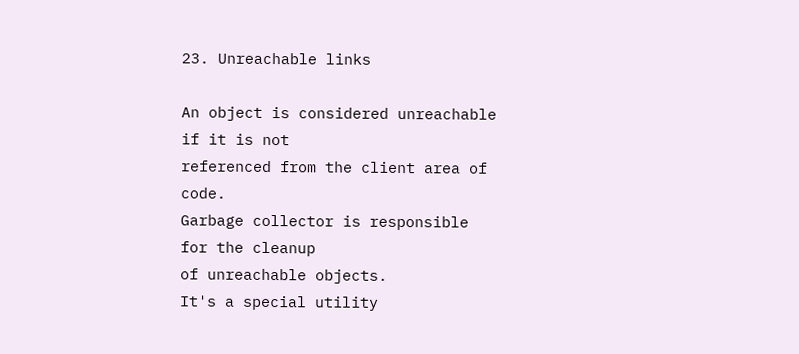23. Unreachable links

An object is considered unreachable if it is not
referenced from the client area of code.
Garbage collector is responsible for the cleanup
of unreachable objects.
It's a special utility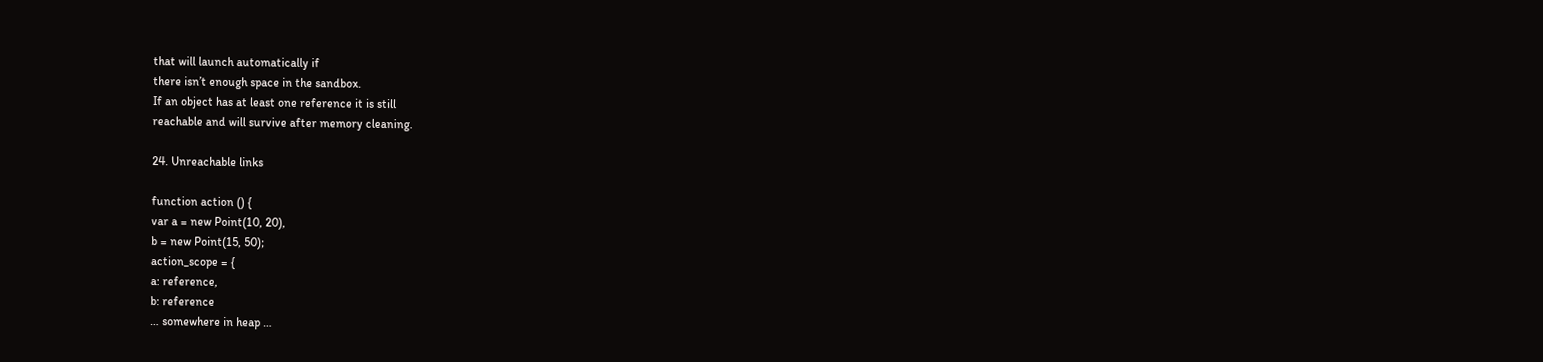that will launch automatically if
there isn’t enough space in the sandbox.
If an object has at least one reference it is still
reachable and will survive after memory cleaning.

24. Unreachable links

function action () {
var a = new Point(10, 20),
b = new Point(15, 50);
action_scope = {
a: reference,
b: reference
… somewhere in heap …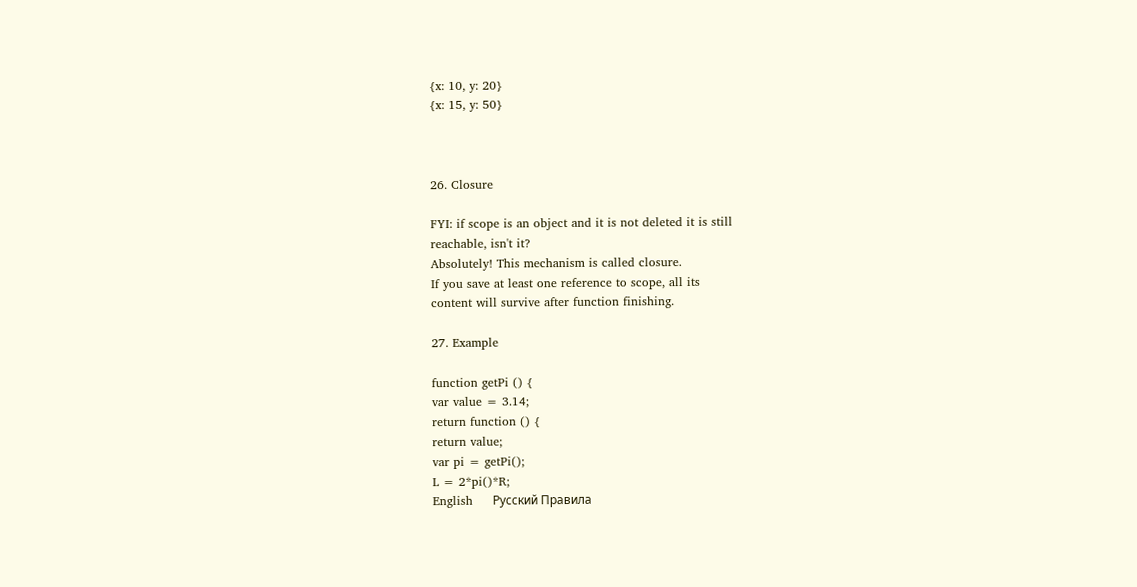{x: 10, y: 20}
{x: 15, y: 50}



26. Closure

FYI: if scope is an object and it is not deleted it is still
reachable, isn't it?
Absolutely! This mechanism is called closure.
If you save at least one reference to scope, all its
content will survive after function finishing.

27. Example

function getPi () {
var value = 3.14;
return function () {
return value;
var pi = getPi();
L = 2*pi()*R;
English     Русский Правила